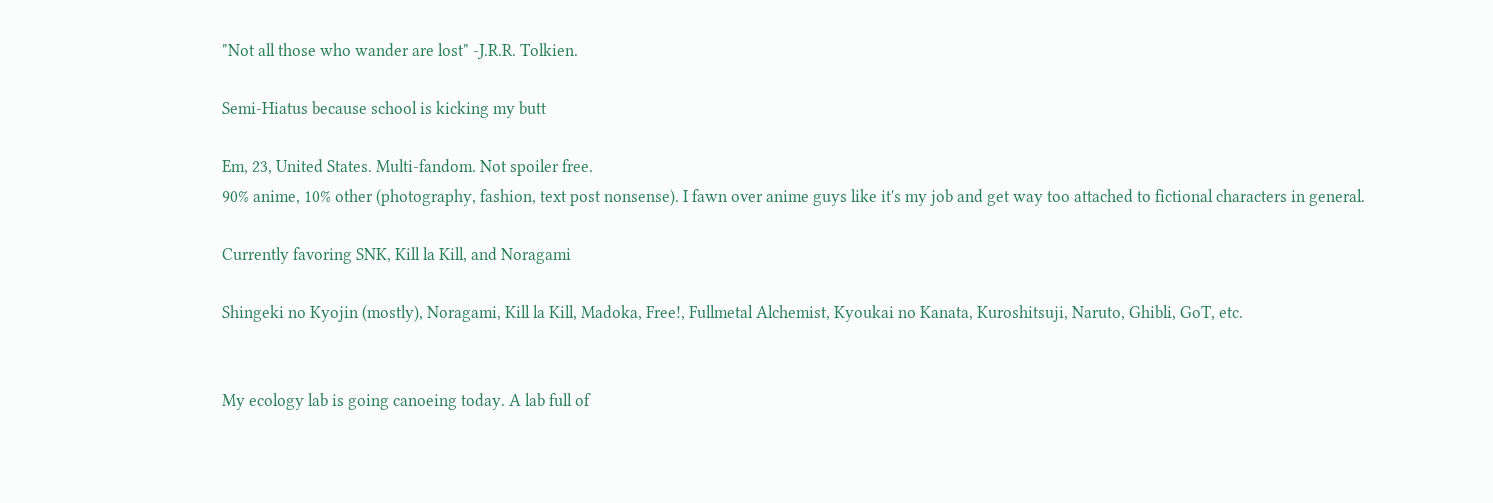"Not all those who wander are lost" -J.R.R. Tolkien.

Semi-Hiatus because school is kicking my butt

Em, 23, United States. Multi-fandom. Not spoiler free.
90% anime, 10% other (photography, fashion, text post nonsense). I fawn over anime guys like it's my job and get way too attached to fictional characters in general.

Currently favoring SNK, Kill la Kill, and Noragami

Shingeki no Kyojin (mostly), Noragami, Kill la Kill, Madoka, Free!, Fullmetal Alchemist, Kyoukai no Kanata, Kuroshitsuji, Naruto, Ghibli, GoT, etc.


My ecology lab is going canoeing today. A lab full of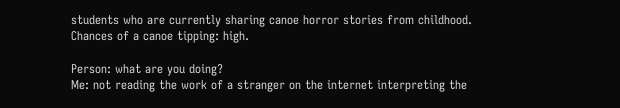students who are currently sharing canoe horror stories from childhood. Chances of a canoe tipping: high.

Person: what are you doing?
Me: not reading the work of a stranger on the internet interpreting the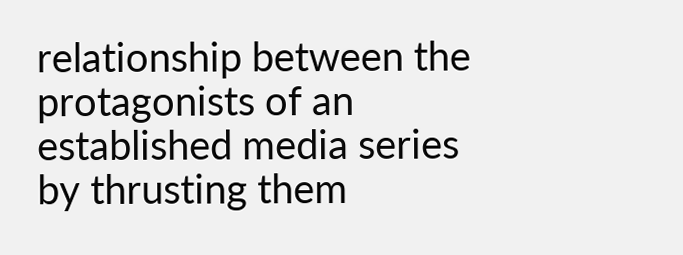relationship between the protagonists of an established media series by thrusting them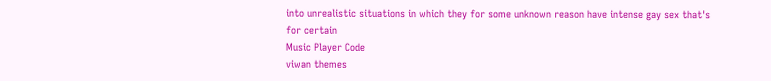into unrealistic situations in which they for some unknown reason have intense gay sex that's for certain
Music Player Code
viwan themes